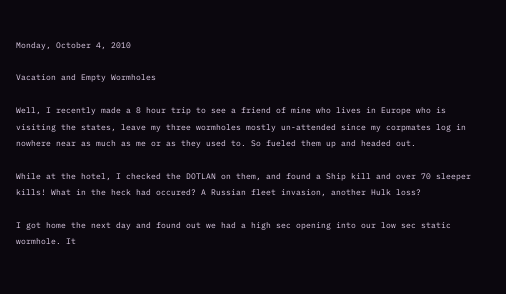Monday, October 4, 2010

Vacation and Empty Wormholes

Well, I recently made a 8 hour trip to see a friend of mine who lives in Europe who is visiting the states, leave my three wormholes mostly un-attended since my corpmates log in nowhere near as much as me or as they used to. So fueled them up and headed out.

While at the hotel, I checked the DOTLAN on them, and found a Ship kill and over 70 sleeper kills! What in the heck had occured? A Russian fleet invasion, another Hulk loss?

I got home the next day and found out we had a high sec opening into our low sec static wormhole. It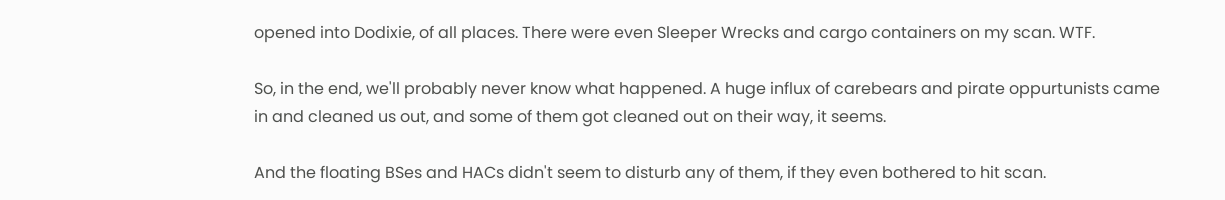opened into Dodixie, of all places. There were even Sleeper Wrecks and cargo containers on my scan. WTF.

So, in the end, we'll probably never know what happened. A huge influx of carebears and pirate oppurtunists came in and cleaned us out, and some of them got cleaned out on their way, it seems.

And the floating BSes and HACs didn't seem to disturb any of them, if they even bothered to hit scan.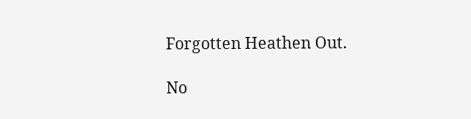Forgotten Heathen Out.

No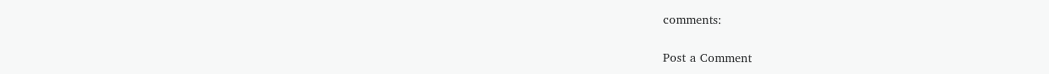comments:

Post a Comment